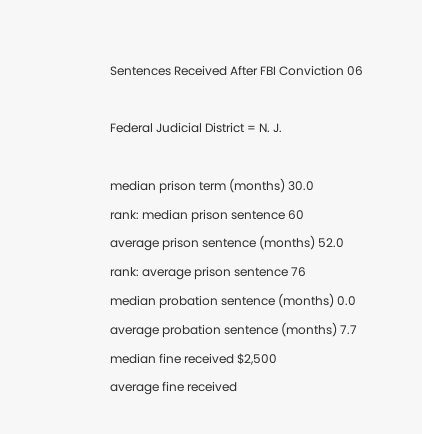Sentences Received After FBI Conviction 06

Federal Judicial District = N. J.

median prison term (months) 30.0
rank: median prison sentence 60
average prison sentence (months) 52.0
rank: average prison sentence 76
median probation sentence (months) 0.0
average probation sentence (months) 7.7
median fine received $2,500
average fine received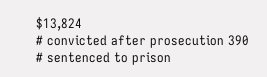$13,824
# convicted after prosecution 390
# sentenced to prison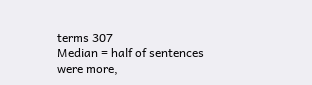terms 307
Median = half of sentences were more,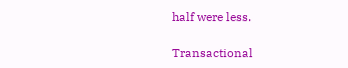half were less.

Transactional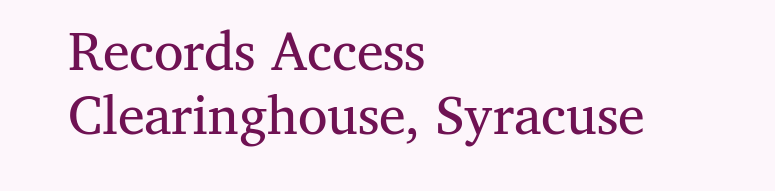Records Access Clearinghouse, Syracuse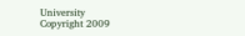University
Copyright 2009